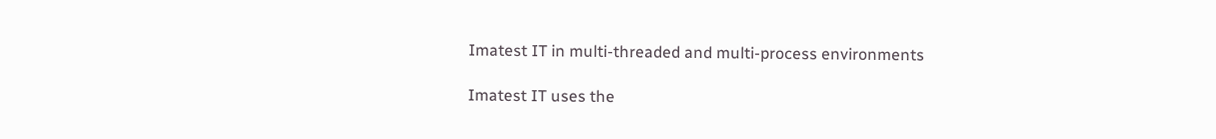Imatest IT in multi-threaded and multi-process environments

Imatest IT uses the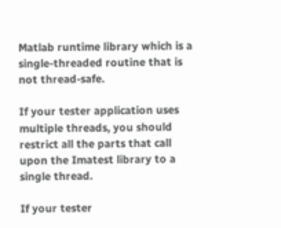Matlab runtime library which is a single-threaded routine that is not thread-safe.

If your tester application uses multiple threads, you should restrict all the parts that call upon the Imatest library to a single thread.

If your tester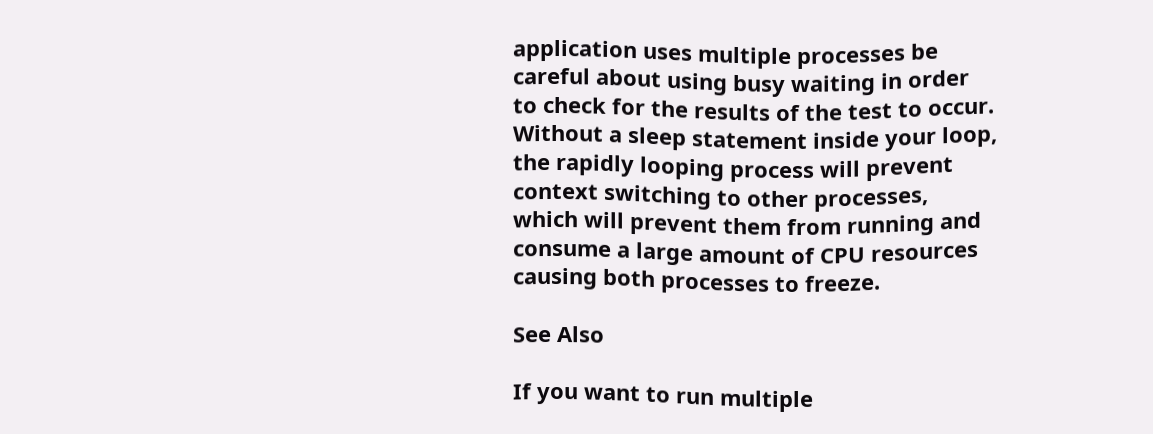application uses multiple processes be careful about using busy waiting in order to check for the results of the test to occur.  Without a sleep statement inside your loop, the rapidly looping process will prevent context switching to other processes, which will prevent them from running and consume a large amount of CPU resources causing both processes to freeze.

See Also

If you want to run multiple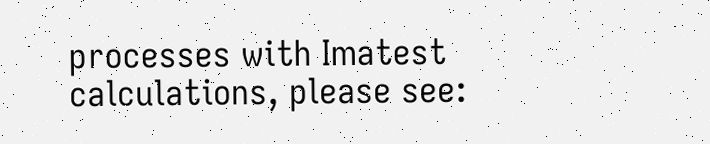processes with Imatest calculations, please see: